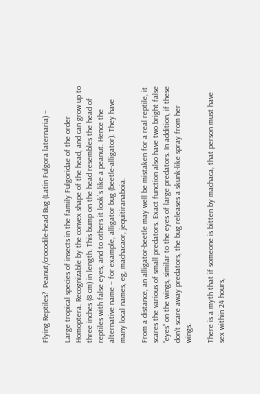Flying Reptiles?  Peanut/crocodile-head Bug (Latin Fulgora laternaria) –

Large tropical species of insects in the family Fulgoridae of the order Homoptera. Recognizable by the convex shape of the head, and can grow up to three inches (8 cm) in length. This bump on the head resembles the head of reptiles with false eyes, and to others it look`s like a peanut. Hence the alternative name – for example, alligator bug (beetle-alligator). They have many local names, eg, machacaor, jequitiranaboia.

From a distance, an alligator-beetle may well be mistaken for a real reptile, it scares the various of small predators. Exact function also have two bright false “eyes” on the wings, similar to the eyes of large predators. In addition, if these don’t scare away predators, the bug releases a skunk-like spray from her wings.

There is a myth that if someone is bitten by machaca, that person must have sex within 24 hours,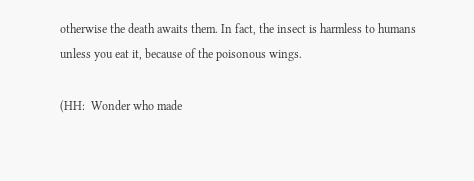otherwise the death awaits them. In fact, the insect is harmless to humans unless you eat it, because of the poisonous wings.

(HH:  Wonder who made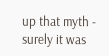up that myth - surely it was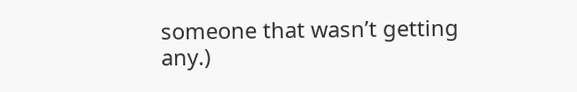someone that wasn’t getting any.)